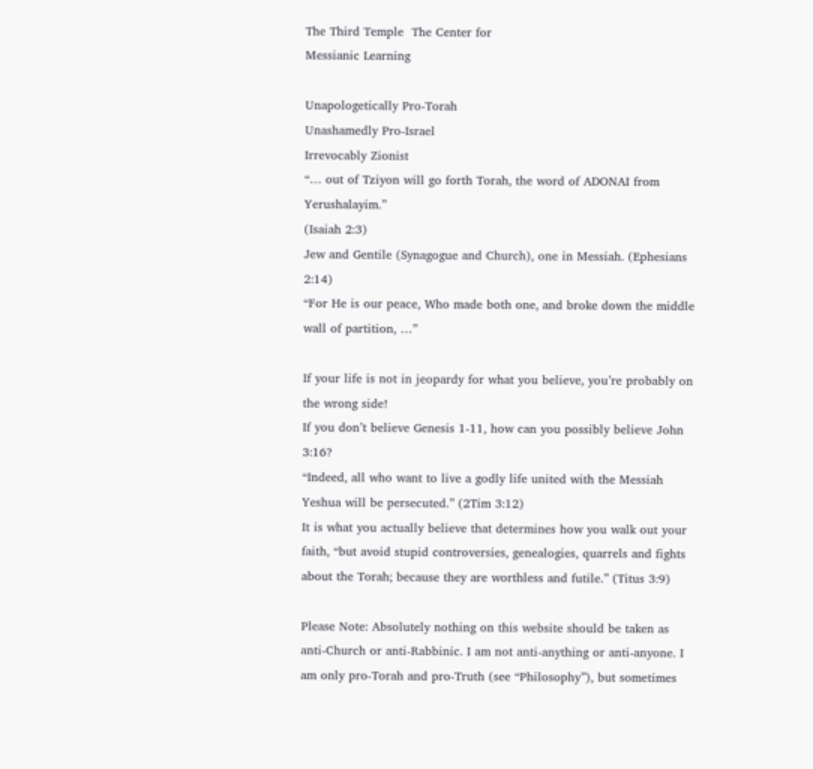The Third Temple  The Center for
Messianic Learning

Unapologetically Pro-Torah
Unashamedly Pro-Israel
Irrevocably Zionist
“… out of Tziyon will go forth Torah, the word of ADONAI from Yerushalayim.”
(Isaiah 2:3)
Jew and Gentile (Synagogue and Church), one in Messiah. (Ephesians 2:14)
“For He is our peace, Who made both one, and broke down the middle wall of partition, …”

If your life is not in jeopardy for what you believe, you’re probably on the wrong side!
If you don’t believe Genesis 1-11, how can you possibly believe John 3:16?
“Indeed, all who want to live a godly life united with the Messiah Yeshua will be persecuted.” (2Tim 3:12)
It is what you actually believe that determines how you walk out your faith, “but avoid stupid controversies, genealogies, quarrels and fights about the Torah; because they are worthless and futile.” (Titus 3:9)

Please Note: Absolutely nothing on this website should be taken as anti-Church or anti-Rabbinic. I am not anti-anything or anti-anyone. I am only pro-Torah and pro-Truth (see “Philosophy”), but sometimes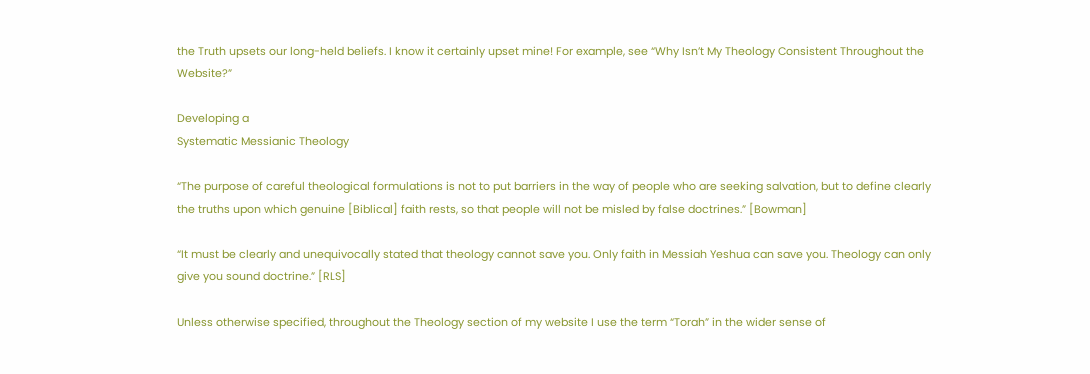the Truth upsets our long-held beliefs. I know it certainly upset mine! For example, see “Why Isn’t My Theology Consistent Throughout the Website?”

Developing a
Systematic Messianic Theology

“The purpose of careful theological formulations is not to put barriers in the way of people who are seeking salvation, but to define clearly the truths upon which genuine [Biblical] faith rests, so that people will not be misled by false doctrines.” [Bowman]

“It must be clearly and unequivocally stated that theology cannot save you. Only faith in Messiah Yeshua can save you. Theology can only give you sound doctrine.” [RLS]

Unless otherwise specified, throughout the Theology section of my website I use the term “Torah” in the wider sense of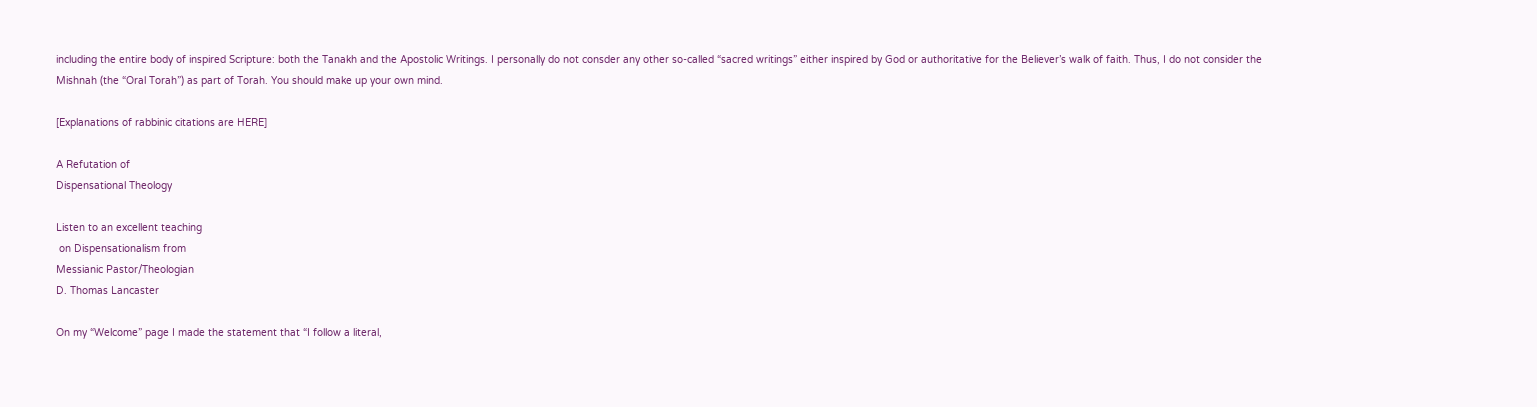including the entire body of inspired Scripture: both the Tanakh and the Apostolic Writings. I personally do not consder any other so-called “sacred writings” either inspired by God or authoritative for the Believer’s walk of faith. Thus, I do not consider the Mishnah (the “Oral Torah”) as part of Torah. You should make up your own mind.

[Explanations of rabbinic citations are HERE]

A Refutation of
Dispensational Theology

Listen to an excellent teaching
 on Dispensationalism from
Messianic Pastor/Theologian
D. Thomas Lancaster

On my “Welcome” page I made the statement that “I follow a literal,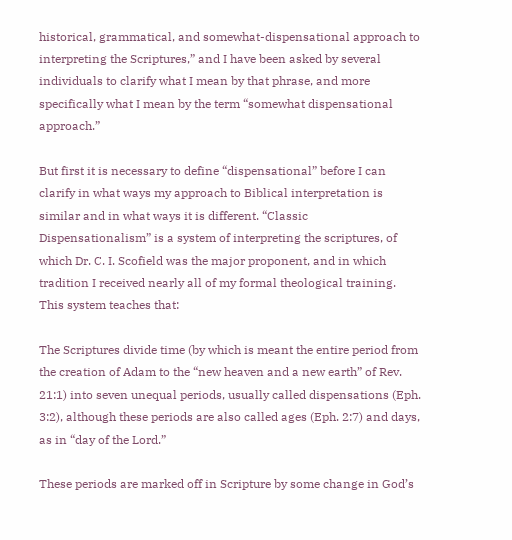historical, grammatical, and somewhat-dispensational approach to interpreting the Scriptures,” and I have been asked by several individuals to clarify what I mean by that phrase, and more specifically what I mean by the term “somewhat dispensational approach.”

But first it is necessary to define “dispensational” before I can clarify in what ways my approach to Biblical interpretation is similar and in what ways it is different. “Classic Dispensationalism” is a system of interpreting the scriptures, of which Dr. C. I. Scofield was the major proponent, and in which tradition I received nearly all of my formal theological training. This system teaches that:

The Scriptures divide time (by which is meant the entire period from the creation of Adam to the “new heaven and a new earth” of Rev. 21:1) into seven unequal periods, usually called dispensations (Eph. 3:2), although these periods are also called ages (Eph. 2:7) and days, as in “day of the Lord.”

These periods are marked off in Scripture by some change in God’s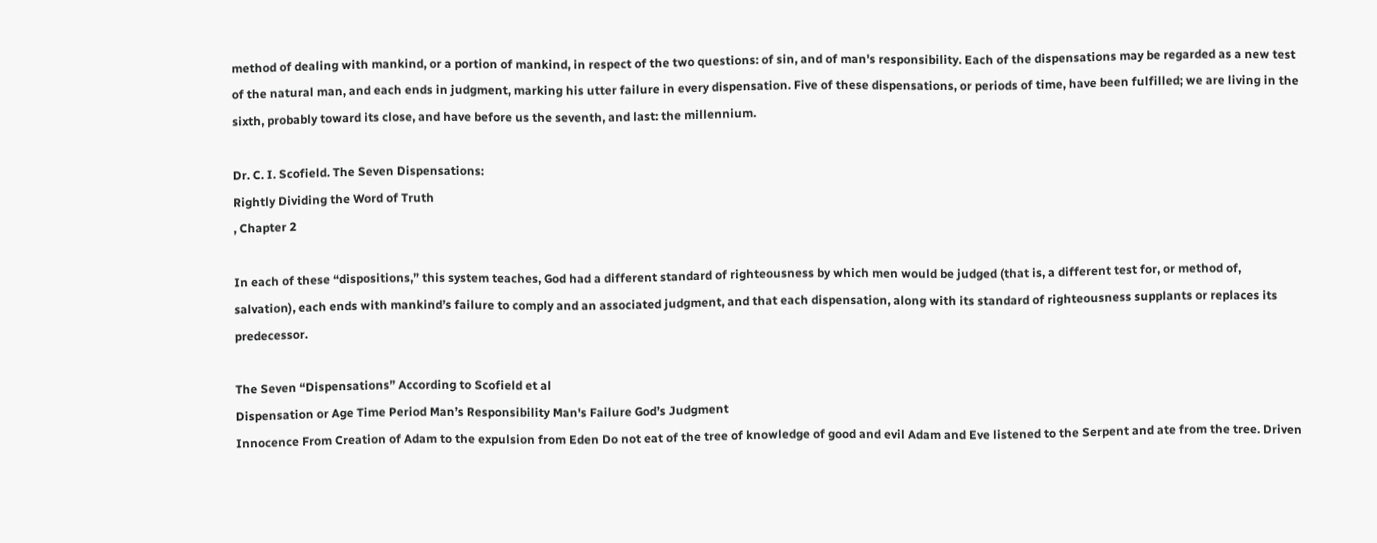method of dealing with mankind, or a portion of mankind, in respect of the two questions: of sin, and of man's responsibility. Each of the dispensations may be regarded as a new test of the natural man, and each ends in judgment, marking his utter failure in every dispensation. Five of these dispensations, or periods of time, have been fulfilled; we are living in the sixth, probably toward its close, and have before us the seventh, and last: the millennium.

Dr. C. I. Scofield. The Seven Dispensations:
Rightly Dividing the Word of Truth
, Chapter 2

In each of these “dispositions,” this system teaches, God had a different standard of righteousness by which men would be judged (that is, a different test for, or method of, salvation), each ends with mankind’s failure to comply and an associated judgment, and that each dispensation, along with its standard of righteousness supplants or replaces its predecessor.

The Seven “Dispensations” According to Scofield et al
Dispensation or Age Time Period Man’s Responsibility Man's Failure God’s Judgment
Innocence From Creation of Adam to the expulsion from Eden Do not eat of the tree of knowledge of good and evil Adam and Eve listened to the Serpent and ate from the tree. Driven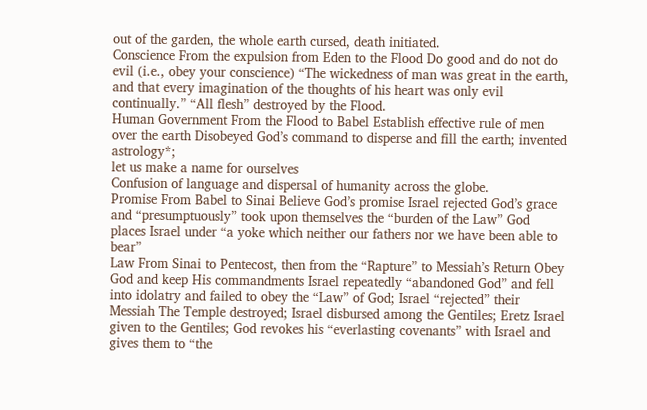out of the garden, the whole earth cursed, death initiated.
Conscience From the expulsion from Eden to the Flood Do good and do not do evil (i.e., obey your conscience) “The wickedness of man was great in the earth, and that every imagination of the thoughts of his heart was only evil continually.” “All flesh” destroyed by the Flood.
Human Government From the Flood to Babel Establish effective rule of men over the earth Disobeyed God’s command to disperse and fill the earth; invented astrology*;
let us make a name for ourselves
Confusion of language and dispersal of humanity across the globe.
Promise From Babel to Sinai Believe God’s promise Israel rejected God’s grace and “presumptuously” took upon themselves the “burden of the Law” God places Israel under “a yoke which neither our fathers nor we have been able to bear”
Law From Sinai to Pentecost, then from the “Rapture” to Messiah’s Return Obey God and keep His commandments Israel repeatedly “abandoned God” and fell into idolatry and failed to obey the “Law” of God; Israel “rejected” their Messiah The Temple destroyed; Israel disbursed among the Gentiles; Eretz Israel given to the Gentiles; God revokes his “everlasting covenants” with Israel and gives them to “the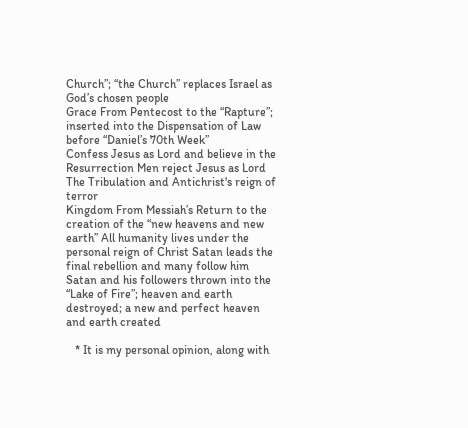Church”; “the Church” replaces Israel as God’s chosen people
Grace From Pentecost to the “Rapture”;
inserted into the Dispensation of Law before “Daniel’s 70th Week”
Confess Jesus as Lord and believe in the Resurrection Men reject Jesus as Lord The Tribulation and Antichrist's reign of terror
Kingdom From Messiah’s Return to the creation of the “new heavens and new earth” All humanity lives under the personal reign of Christ Satan leads the final rebellion and many follow him Satan and his followers thrown into the “Lake of Fire”; heaven and earth destroyed; a new and perfect heaven and earth created

   * It is my personal opinion, along with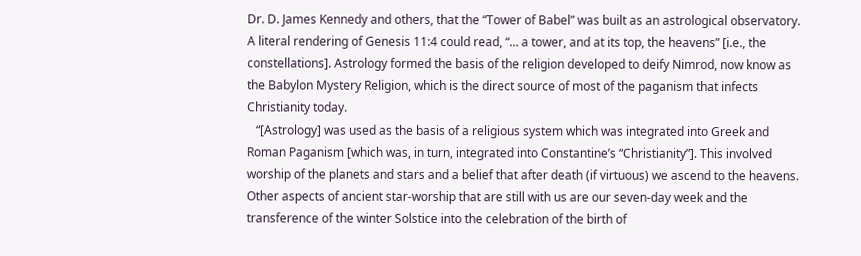Dr. D. James Kennedy and others, that the “Tower of Babel” was built as an astrological observatory. A literal rendering of Genesis 11:4 could read, “… a tower, and at its top, the heavens” [i.e., the constellations]. Astrology formed the basis of the religion developed to deify Nimrod, now know as the Babylon Mystery Religion, which is the direct source of most of the paganism that infects Christianity today.
   “[Astrology] was used as the basis of a religious system which was integrated into Greek and Roman Paganism [which was, in turn, integrated into Constantine’s “Christianity”]. This involved worship of the planets and stars and a belief that after death (if virtuous) we ascend to the heavens. Other aspects of ancient star-worship that are still with us are our seven-day week and the transference of the winter Solstice into the celebration of the birth of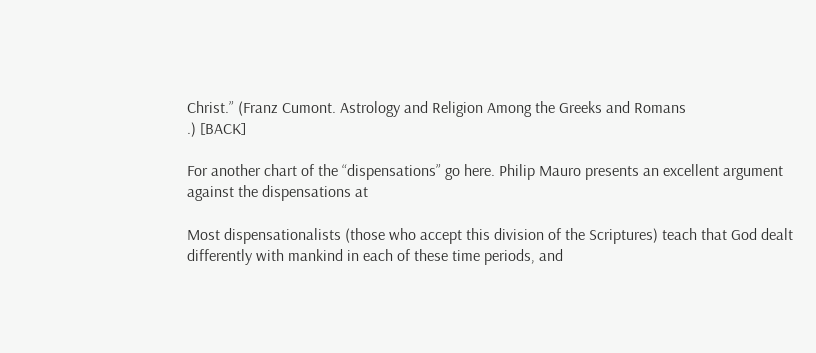Christ.” (Franz Cumont. Astrology and Religion Among the Greeks and Romans
.) [BACK]

For another chart of the “dispensations” go here. Philip Mauro presents an excellent argument against the dispensations at

Most dispensationalists (those who accept this division of the Scriptures) teach that God dealt differently with mankind in each of these time periods, and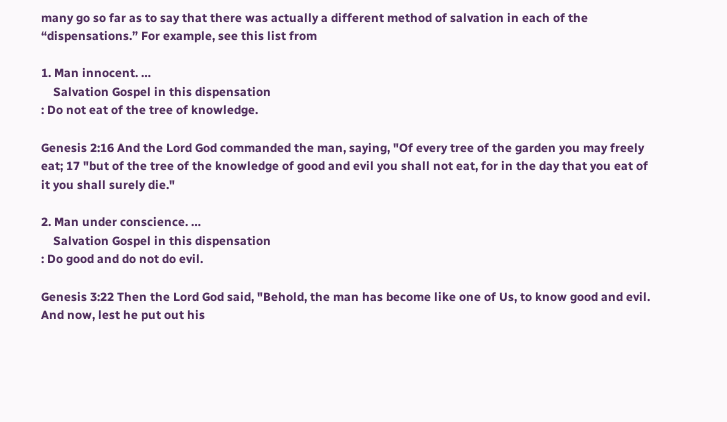many go so far as to say that there was actually a different method of salvation in each of the “dispensations.” For example, see this list from

1. Man innocent. …
    Salvation Gospel in this dispensation
: Do not eat of the tree of knowledge.

Genesis 2:16 And the Lord God commanded the man, saying, "Of every tree of the garden you may freely eat; 17 "but of the tree of the knowledge of good and evil you shall not eat, for in the day that you eat of it you shall surely die."

2. Man under conscience. …
    Salvation Gospel in this dispensation
: Do good and do not do evil.

Genesis 3:22 Then the Lord God said, "Behold, the man has become like one of Us, to know good and evil. And now, lest he put out his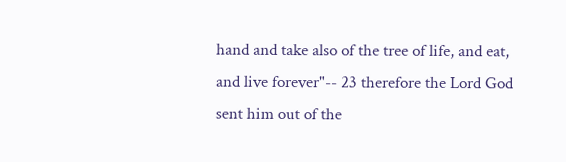hand and take also of the tree of life, and eat, and live forever"-- 23 therefore the Lord God sent him out of the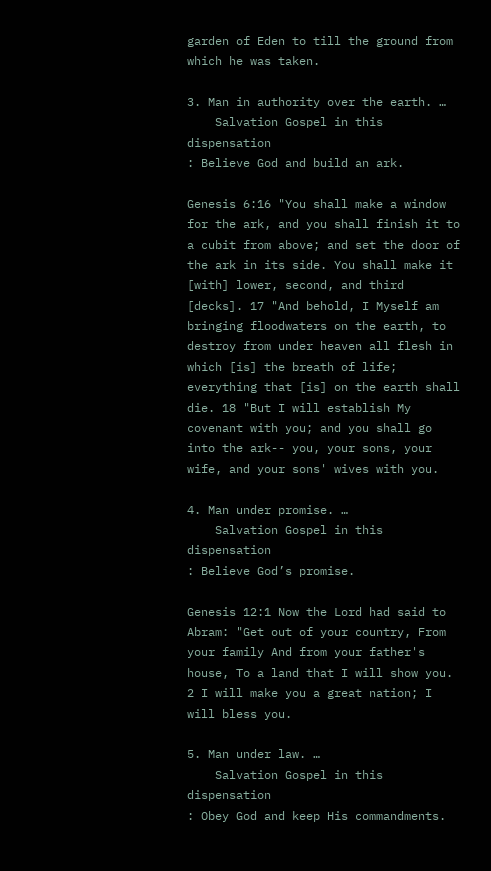garden of Eden to till the ground from which he was taken.

3. Man in authority over the earth. …
    Salvation Gospel in this dispensation
: Believe God and build an ark.

Genesis 6:16 "You shall make a window for the ark, and you shall finish it to a cubit from above; and set the door of the ark in its side. You shall make it [with] lower, second, and third [decks]. 17 "And behold, I Myself am bringing floodwaters on the earth, to destroy from under heaven all flesh in which [is] the breath of life; everything that [is] on the earth shall die. 18 "But I will establish My covenant with you; and you shall go into the ark-- you, your sons, your wife, and your sons' wives with you.

4. Man under promise. …
    Salvation Gospel in this dispensation
: Believe God’s promise.

Genesis 12:1 Now the Lord had said to Abram: "Get out of your country, From your family And from your father's house, To a land that I will show you. 2 I will make you a great nation; I will bless you.

5. Man under law. …
    Salvation Gospel in this dispensation
: Obey God and keep His commandments.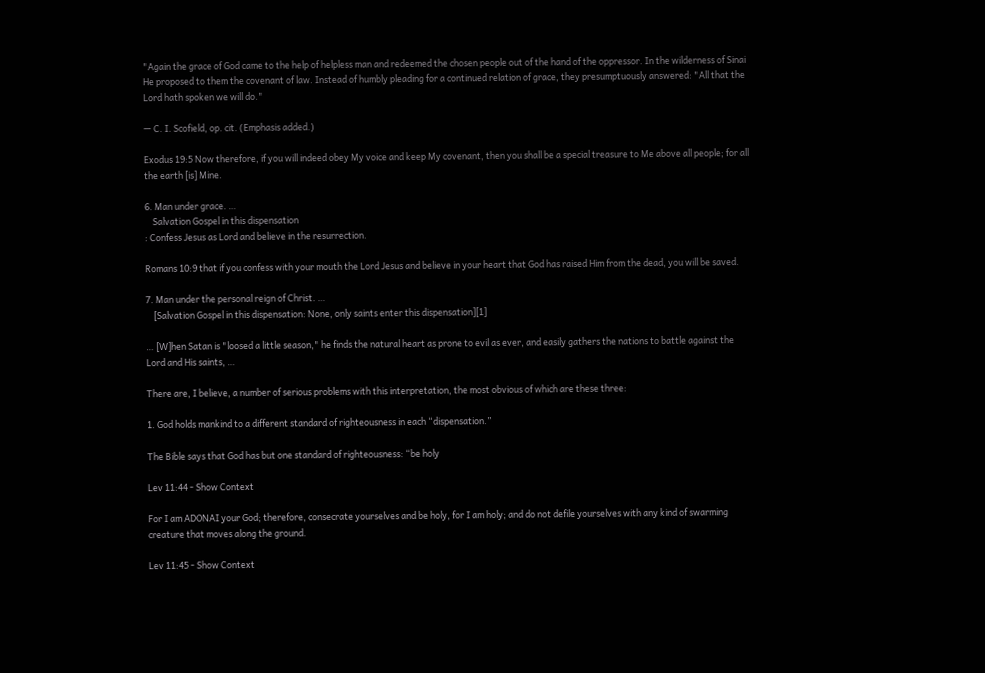"Again the grace of God came to the help of helpless man and redeemed the chosen people out of the hand of the oppressor. In the wilderness of Sinai He proposed to them the covenant of law. Instead of humbly pleading for a continued relation of grace, they presumptuously answered: "All that the Lord hath spoken we will do."

— C. I. Scofield, op. cit. (Emphasis added.)

Exodus 19:5 Now therefore, if you will indeed obey My voice and keep My covenant, then you shall be a special treasure to Me above all people; for all the earth [is] Mine.

6. Man under grace. …
    Salvation Gospel in this dispensation
: Confess Jesus as Lord and believe in the resurrection.

Romans 10:9 that if you confess with your mouth the Lord Jesus and believe in your heart that God has raised Him from the dead, you will be saved.

7. Man under the personal reign of Christ. …
    [Salvation Gospel in this dispensation: None, only saints enter this dispensation][1]

… [W]hen Satan is "loosed a little season," he finds the natural heart as prone to evil as ever, and easily gathers the nations to battle against the Lord and His saints, …

There are, I believe, a number of serious problems with this interpretation, the most obvious of which are these three:

1. God holds mankind to a different standard of righteousness in each “dispensation.”

The Bible says that God has but one standard of righteousness: “be holy

Lev 11:44 - Show Context

For I am ADONAI your God; therefore, consecrate yourselves and be holy, for I am holy; and do not defile yourselves with any kind of swarming creature that moves along the ground.

Lev 11:45 - Show Context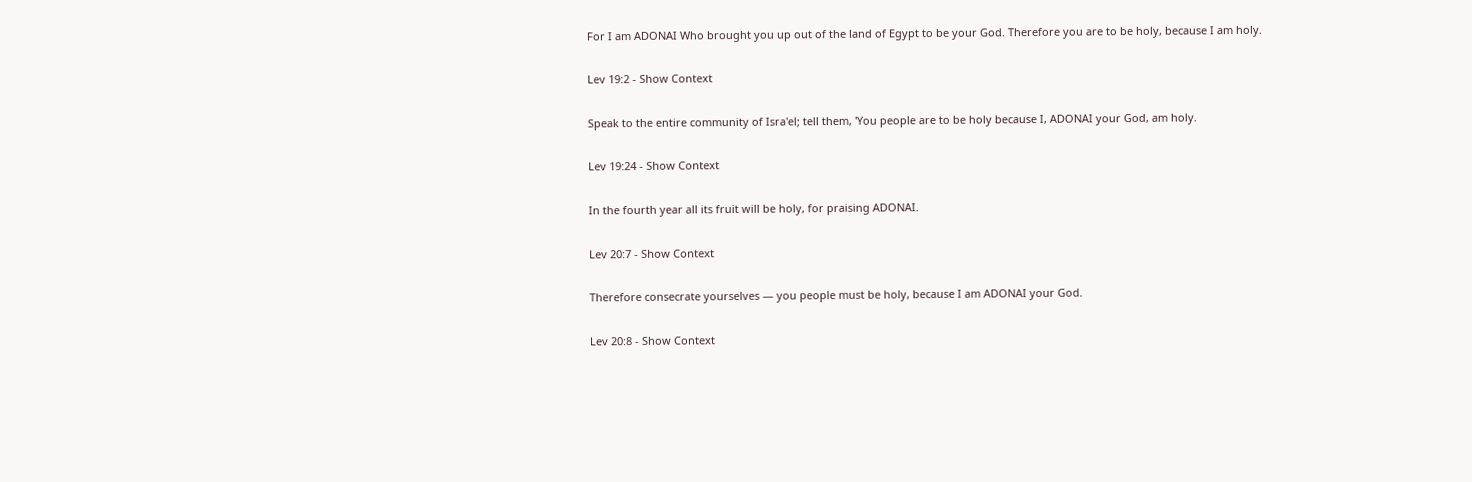For I am ADONAI Who brought you up out of the land of Egypt to be your God. Therefore you are to be holy, because I am holy.

Lev 19:2 - Show Context

Speak to the entire community of Isra'el; tell them, 'You people are to be holy because I, ADONAI your God, am holy.

Lev 19:24 - Show Context

In the fourth year all its fruit will be holy, for praising ADONAI.

Lev 20:7 - Show Context

Therefore consecrate yourselves — you people must be holy, because I am ADONAI your God.

Lev 20:8 - Show Context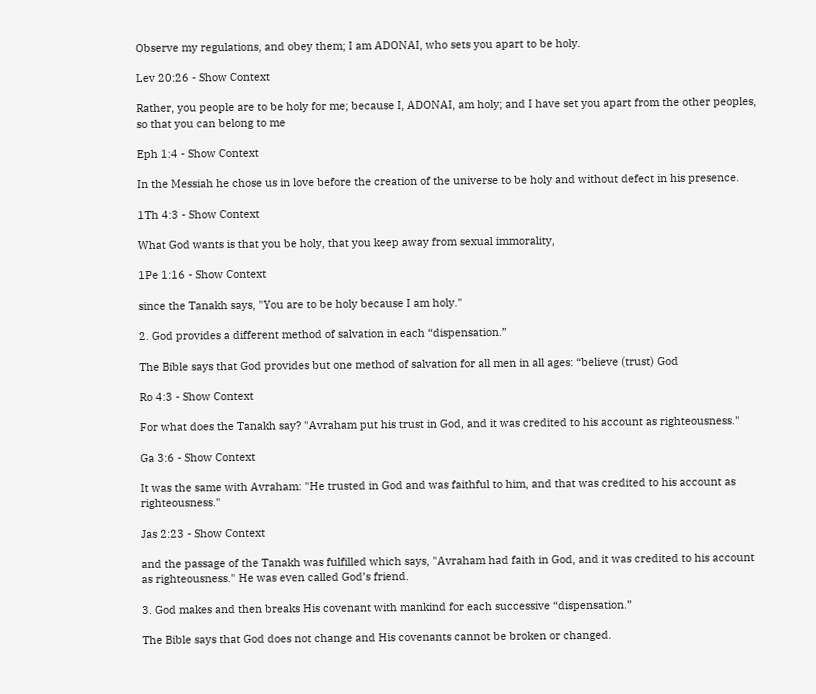Observe my regulations, and obey them; I am ADONAI, who sets you apart to be holy.

Lev 20:26 - Show Context

Rather, you people are to be holy for me; because I, ADONAI, am holy; and I have set you apart from the other peoples, so that you can belong to me

Eph 1:4 - Show Context

In the Messiah he chose us in love before the creation of the universe to be holy and without defect in his presence.

1Th 4:3 - Show Context

What God wants is that you be holy, that you keep away from sexual immorality,

1Pe 1:16 - Show Context

since the Tanakh says, "You are to be holy because I am holy."

2. God provides a different method of salvation in each “dispensation.”

The Bible says that God provides but one method of salvation for all men in all ages: “believe (trust) God

Ro 4:3 - Show Context

For what does the Tanakh say? "Avraham put his trust in God, and it was credited to his account as righteousness."

Ga 3:6 - Show Context

It was the same with Avraham: "He trusted in God and was faithful to him, and that was credited to his account as righteousness."

Jas 2:23 - Show Context

and the passage of the Tanakh was fulfilled which says, "Avraham had faith in God, and it was credited to his account as righteousness." He was even called God’s friend.

3. God makes and then breaks His covenant with mankind for each successive “dispensation.”

The Bible says that God does not change and His covenants cannot be broken or changed.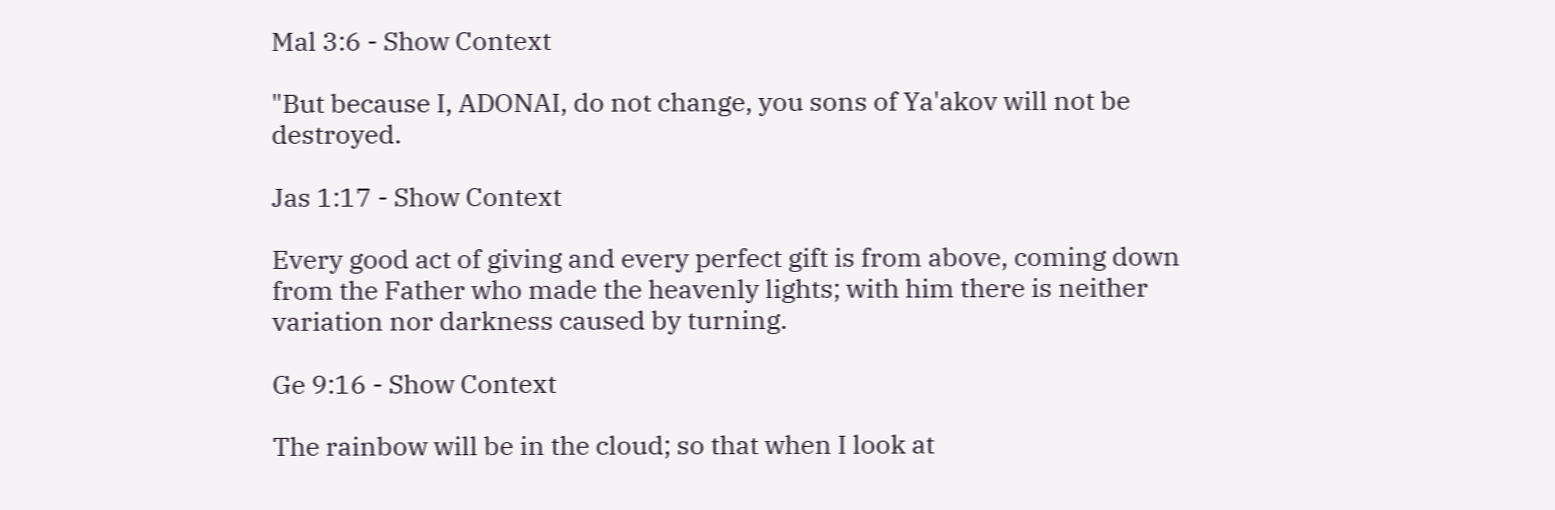Mal 3:6 - Show Context

"But because I, ADONAI, do not change, you sons of Ya'akov will not be destroyed.

Jas 1:17 - Show Context

Every good act of giving and every perfect gift is from above, coming down from the Father who made the heavenly lights; with him there is neither variation nor darkness caused by turning.

Ge 9:16 - Show Context

The rainbow will be in the cloud; so that when I look at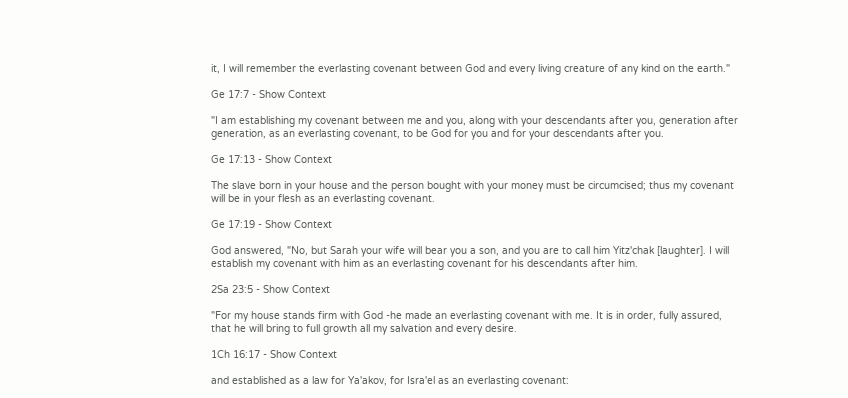it, I will remember the everlasting covenant between God and every living creature of any kind on the earth."

Ge 17:7 - Show Context

"I am establishing my covenant between me and you, along with your descendants after you, generation after generation, as an everlasting covenant, to be God for you and for your descendants after you.

Ge 17:13 - Show Context

The slave born in your house and the person bought with your money must be circumcised; thus my covenant will be in your flesh as an everlasting covenant.

Ge 17:19 - Show Context

God answered, "No, but Sarah your wife will bear you a son, and you are to call him Yitz'chak [laughter]. I will establish my covenant with him as an everlasting covenant for his descendants after him.

2Sa 23:5 - Show Context

"For my house stands firm with God -he made an everlasting covenant with me. It is in order, fully assured, that he will bring to full growth all my salvation and every desire.

1Ch 16:17 - Show Context

and established as a law for Ya'akov, for Isra'el as an everlasting covenant: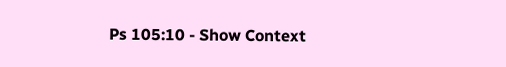Ps 105:10 - Show Context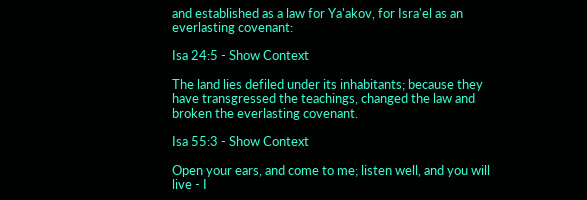and established as a law for Ya'akov, for Isra'el as an everlasting covenant:

Isa 24:5 - Show Context

The land lies defiled under its inhabitants; because they have transgressed the teachings, changed the law and broken the everlasting covenant.

Isa 55:3 - Show Context

Open your ears, and come to me; listen well, and you will live - I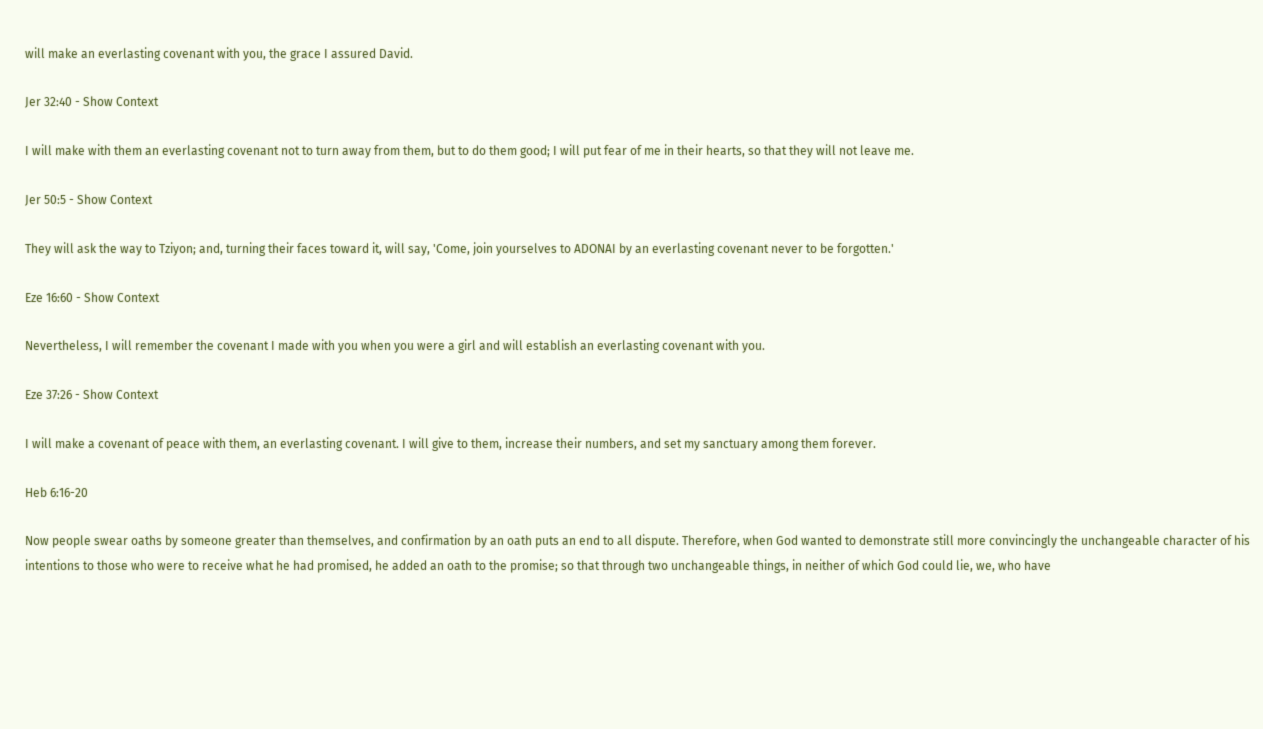will make an everlasting covenant with you, the grace I assured David.

Jer 32:40 - Show Context

I will make with them an everlasting covenant not to turn away from them, but to do them good; I will put fear of me in their hearts, so that they will not leave me.

Jer 50:5 - Show Context

They will ask the way to Tziyon; and, turning their faces toward it, will say, 'Come, join yourselves to ADONAI by an everlasting covenant never to be forgotten.'

Eze 16:60 - Show Context

Nevertheless, I will remember the covenant I made with you when you were a girl and will establish an everlasting covenant with you.

Eze 37:26 - Show Context

I will make a covenant of peace with them, an everlasting covenant. I will give to them, increase their numbers, and set my sanctuary among them forever.

Heb 6:16-20

Now people swear oaths by someone greater than themselves, and confirmation by an oath puts an end to all dispute. Therefore, when God wanted to demonstrate still more convincingly the unchangeable character of his intentions to those who were to receive what he had promised, he added an oath to the promise; so that through two unchangeable things, in neither of which God could lie, we, who have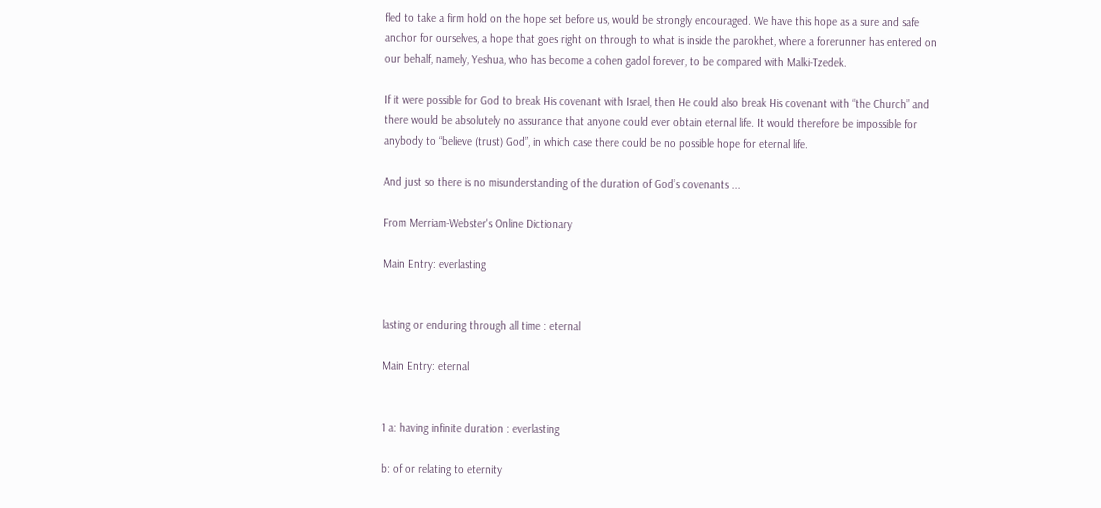fled to take a firm hold on the hope set before us, would be strongly encouraged. We have this hope as a sure and safe anchor for ourselves, a hope that goes right on through to what is inside the parokhet, where a forerunner has entered on our behalf, namely, Yeshua, who has become a cohen gadol forever, to be compared with Malki-Tzedek.

If it were possible for God to break His covenant with Israel, then He could also break His covenant with “the Church” and there would be absolutely no assurance that anyone could ever obtain eternal life. It would therefore be impossible for anybody to “believe (trust) God”, in which case there could be no possible hope for eternal life.

And just so there is no misunderstanding of the duration of God’s covenants ...

From Merriam-Webster's Online Dictionary

Main Entry: everlasting


lasting or enduring through all time : eternal

Main Entry: eternal


1 a: having infinite duration : everlasting

b: of or relating to eternity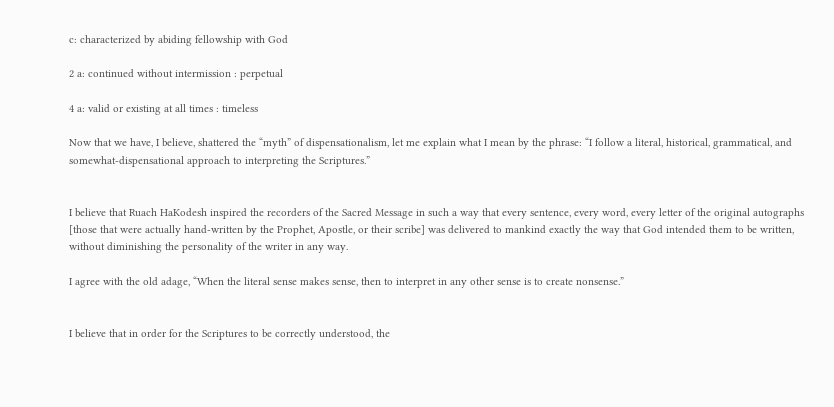c: characterized by abiding fellowship with God

2 a: continued without intermission : perpetual

4 a: valid or existing at all times : timeless

Now that we have, I believe, shattered the “myth” of dispensationalism, let me explain what I mean by the phrase: “I follow a literal, historical, grammatical, and somewhat-dispensational approach to interpreting the Scriptures.”


I believe that Ruach HaKodesh inspired the recorders of the Sacred Message in such a way that every sentence, every word, every letter of the original autographs [those that were actually hand-written by the Prophet, Apostle, or their scribe] was delivered to mankind exactly the way that God intended them to be written, without diminishing the personality of the writer in any way.

I agree with the old adage, “When the literal sense makes sense, then to interpret in any other sense is to create nonsense.”


I believe that in order for the Scriptures to be correctly understood, the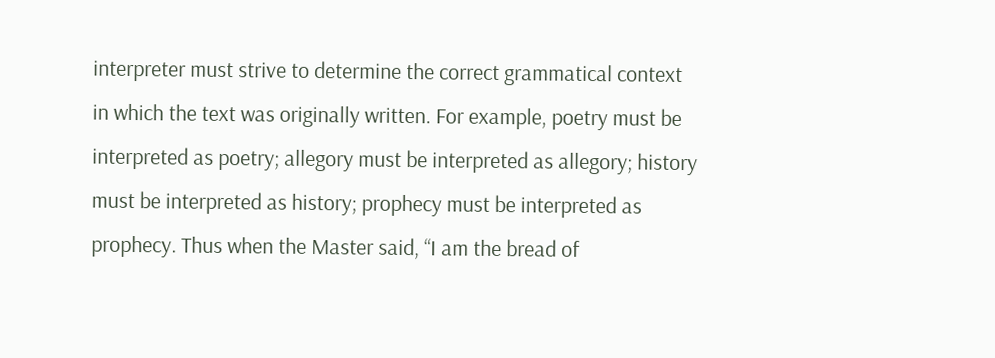interpreter must strive to determine the correct grammatical context in which the text was originally written. For example, poetry must be interpreted as poetry; allegory must be interpreted as allegory; history must be interpreted as history; prophecy must be interpreted as prophecy. Thus when the Master said, “I am the bread of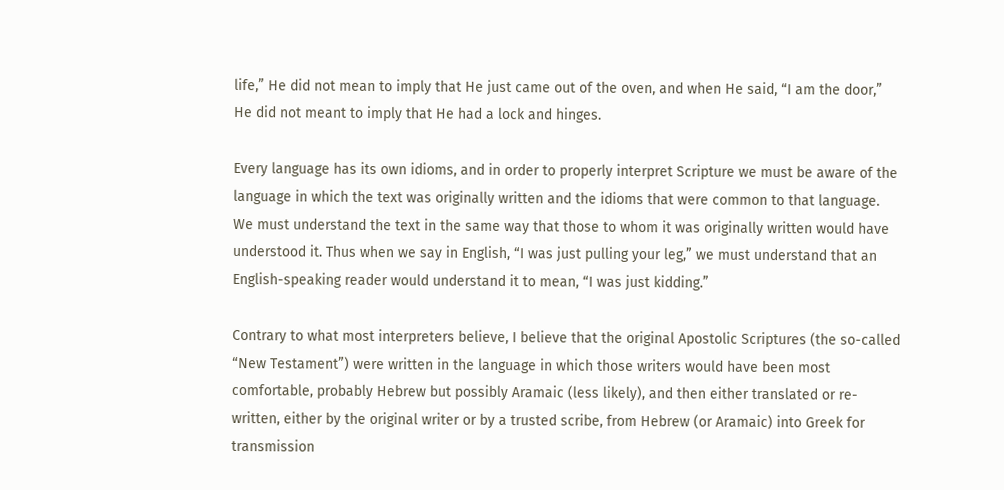life,” He did not mean to imply that He just came out of the oven, and when He said, “I am the door,” He did not meant to imply that He had a lock and hinges.

Every language has its own idioms, and in order to properly interpret Scripture we must be aware of the language in which the text was originally written and the idioms that were common to that language. We must understand the text in the same way that those to whom it was originally written would have understood it. Thus when we say in English, “I was just pulling your leg,” we must understand that an English-speaking reader would understand it to mean, “I was just kidding.”

Contrary to what most interpreters believe, I believe that the original Apostolic Scriptures (the so-called “New Testament”) were written in the language in which those writers would have been most comfortable, probably Hebrew but possibly Aramaic (less likely), and then either translated or re-written, either by the original writer or by a trusted scribe, from Hebrew (or Aramaic) into Greek for transmission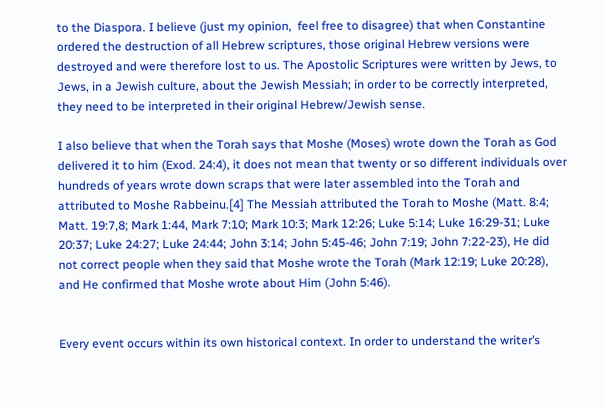to the Diaspora. I believe (just my opinion,  feel free to disagree) that when Constantine ordered the destruction of all Hebrew scriptures, those original Hebrew versions were destroyed and were therefore lost to us. The Apostolic Scriptures were written by Jews, to Jews, in a Jewish culture, about the Jewish Messiah; in order to be correctly interpreted, they need to be interpreted in their original Hebrew/Jewish sense.

I also believe that when the Torah says that Moshe (Moses) wrote down the Torah as God delivered it to him (Exod. 24:4), it does not mean that twenty or so different individuals over hundreds of years wrote down scraps that were later assembled into the Torah and attributed to Moshe Rabbeinu.[4] The Messiah attributed the Torah to Moshe (Matt. 8:4; Matt. 19:7,8; Mark 1:44, Mark 7:10; Mark 10:3; Mark 12:26; Luke 5:14; Luke 16:29-31; Luke 20:37; Luke 24:27; Luke 24:44; John 3:14; John 5:45-46; John 7:19; John 7:22-23), He did not correct people when they said that Moshe wrote the Torah (Mark 12:19; Luke 20:28), and He confirmed that Moshe wrote about Him (John 5:46).


Every event occurs within its own historical context. In order to understand the writer’s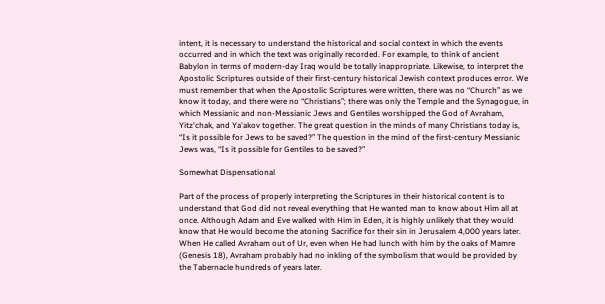intent, it is necessary to understand the historical and social context in which the events occurred and in which the text was originally recorded. For example, to think of ancient Babylon in terms of modern-day Iraq would be totally inappropriate. Likewise, to interpret the Apostolic Scriptures outside of their first-century historical Jewish context produces error. We must remember that when the Apostolic Scriptures were written, there was no “Church” as we know it today, and there were no “Christians”; there was only the Temple and the Synagogue, in which Messianic and non-Messianic Jews and Gentiles worshipped the God of Avraham, Yitz'chak, and Ya'akov together. The great question in the minds of many Christians today is, “Is it possible for Jews to be saved?” The question in the mind of the first-century Messianic Jews was, “Is it possible for Gentiles to be saved?”

Somewhat Dispensational

Part of the process of properly interpreting the Scriptures in their historical content is to understand that God did not reveal everything that He wanted man to know about Him all at once. Although Adam and Eve walked with Him in Eden, it is highly unlikely that they would know that He would become the atoning Sacrifice for their sin in Jerusalem 4,000 years later. When He called Avraham out of Ur, even when He had lunch with him by the oaks of Mamre (Genesis 18), Avraham probably had no inkling of the symbolism that would be provided by the Tabernacle hundreds of years later.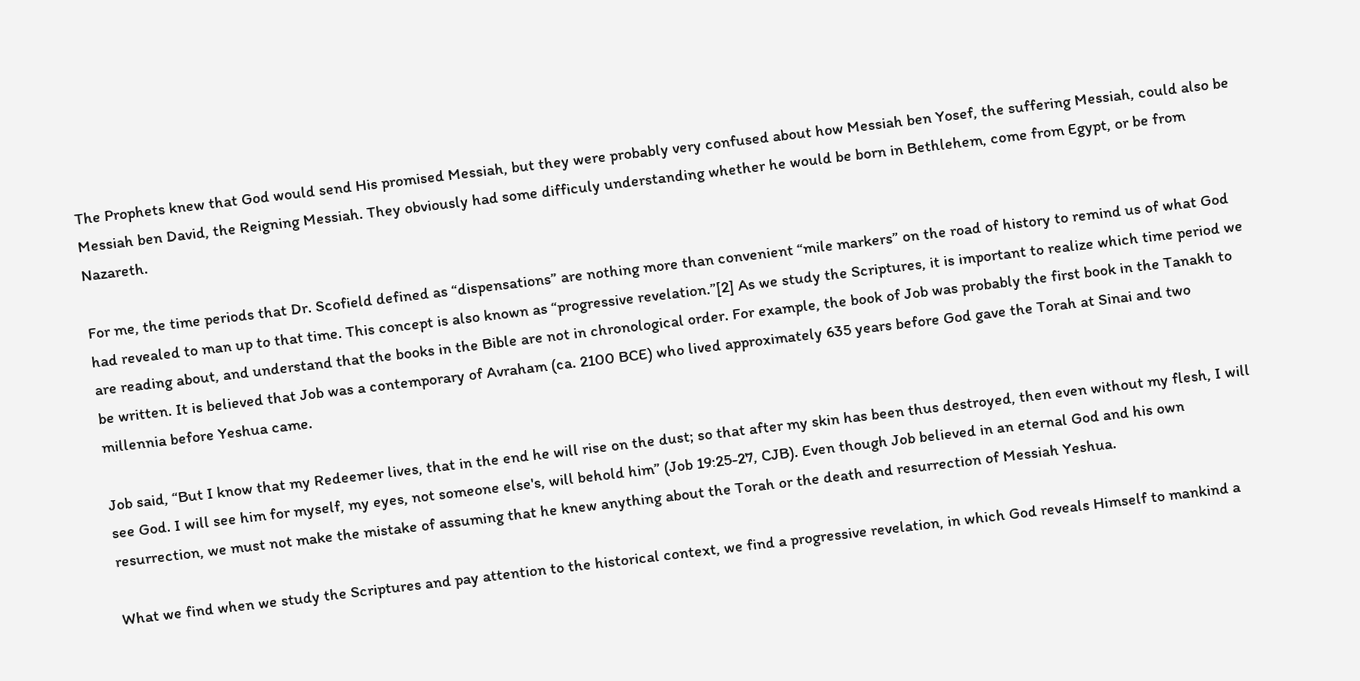The Prophets knew that God would send His promised Messiah, but they were probably very confused about how Messiah ben Yosef, the suffering Messiah, could also be Messiah ben David, the Reigning Messiah. They obviously had some difficuly understanding whether he would be born in Bethlehem, come from Egypt, or be from Nazareth.

For me, the time periods that Dr. Scofield defined as “dispensations” are nothing more than convenient “mile markers” on the road of history to remind us of what God had revealed to man up to that time. This concept is also known as “progressive revelation.”[2] As we study the Scriptures, it is important to realize which time period we are reading about, and understand that the books in the Bible are not in chronological order. For example, the book of Job was probably the first book in the Tanakh to be written. It is believed that Job was a contemporary of Avraham (ca. 2100 BCE) who lived approximately 635 years before God gave the Torah at Sinai and two millennia before Yeshua came.

Job said, “But I know that my Redeemer lives, that in the end he will rise on the dust; so that after my skin has been thus destroyed, then even without my flesh, I will see God. I will see him for myself, my eyes, not someone else's, will behold him” (Job 19:25-27, CJB). Even though Job believed in an eternal God and his own resurrection, we must not make the mistake of assuming that he knew anything about the Torah or the death and resurrection of Messiah Yeshua.

What we find when we study the Scriptures and pay attention to the historical context, we find a progressive revelation, in which God reveals Himself to mankind a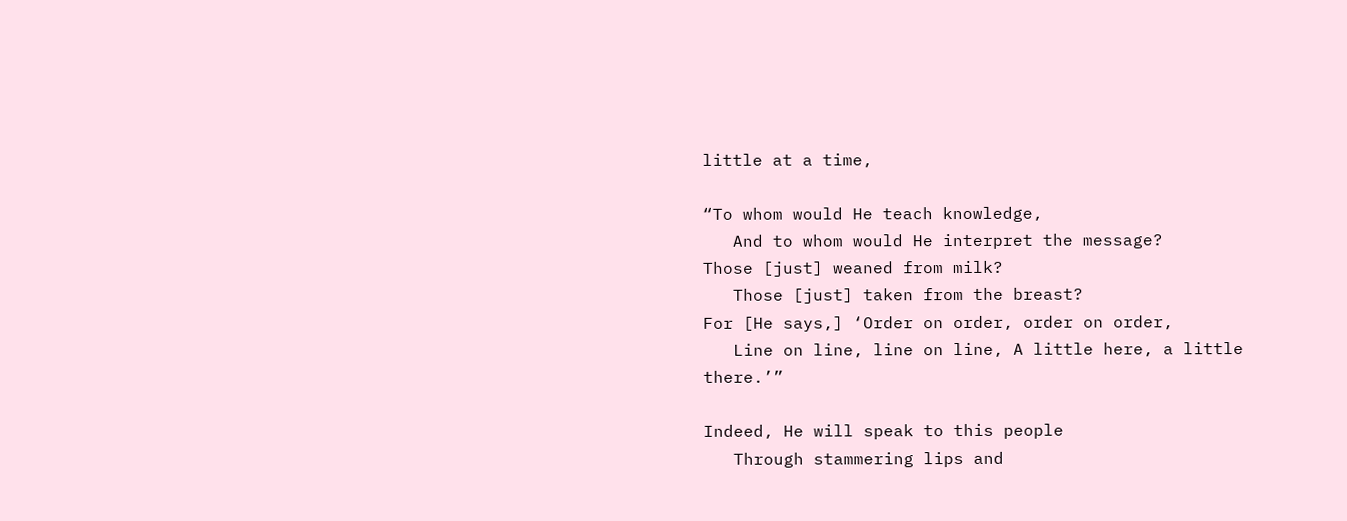little at a time,

“To whom would He teach knowledge,
   And to whom would He interpret the message?
Those [just] weaned from milk?
   Those [just] taken from the breast?
For [He says,] ‘Order on order, order on order,
   Line on line, line on line, A little here, a little there.’”

Indeed, He will speak to this people
   Through stammering lips and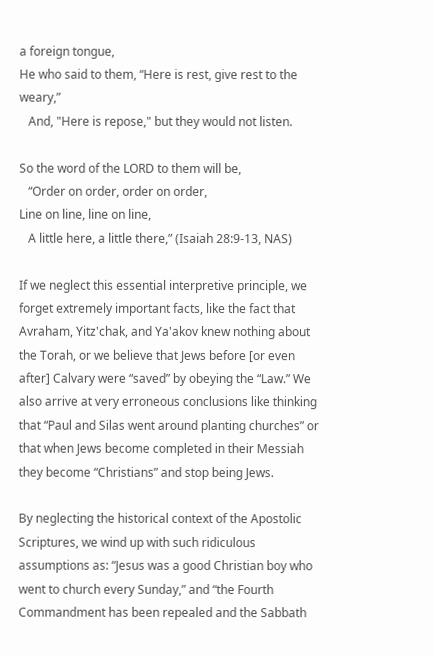a foreign tongue,
He who said to them, “Here is rest, give rest to the weary,”
   And, "Here is repose," but they would not listen.

So the word of the LORD to them will be,
   “Order on order, order on order,
Line on line, line on line,
   A little here, a little there,” (Isaiah 28:9-13, NAS)

If we neglect this essential interpretive principle, we forget extremely important facts, like the fact that Avraham, Yitz'chak, and Ya'akov knew nothing about the Torah, or we believe that Jews before [or even after] Calvary were “saved” by obeying the “Law.” We also arrive at very erroneous conclusions like thinking that “Paul and Silas went around planting churches” or that when Jews become completed in their Messiah they become “Christians” and stop being Jews.

By neglecting the historical context of the Apostolic Scriptures, we wind up with such ridiculous assumptions as: “Jesus was a good Christian boy who went to church every Sunday,” and “the Fourth Commandment has been repealed and the Sabbath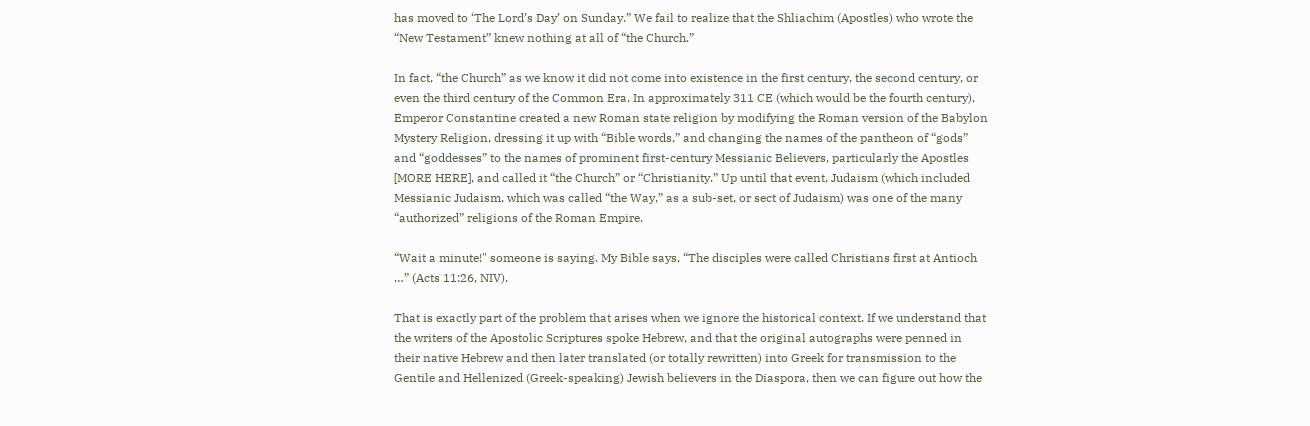has moved to ‘The Lord’s Day’ on Sunday.” We fail to realize that the Shliachim (Apostles) who wrote the “New Testament” knew nothing at all of “the Church.”

In fact, “the Church” as we know it did not come into existence in the first century, the second century, or even the third century of the Common Era. In approximately 311 CE (which would be the fourth century), Emperor Constantine created a new Roman state religion by modifying the Roman version of the Babylon Mystery Religion, dressing it up with “Bible words,” and changing the names of the pantheon of “gods” and “goddesses” to the names of prominent first-century Messianic Believers, particularly the Apostles [MORE HERE], and called it “the Church” or “Christianity.” Up until that event, Judaism (which included Messianic Judaism, which was called “the Way,” as a sub-set, or sect of Judaism) was one of the many “authorized” religions of the Roman Empire.

“Wait a minute!" someone is saying. My Bible says, “The disciples were called Christians first at Antioch …” (Acts 11:26, NIV).

That is exactly part of the problem that arises when we ignore the historical context. If we understand that the writers of the Apostolic Scriptures spoke Hebrew, and that the original autographs were penned in their native Hebrew and then later translated (or totally rewritten) into Greek for transmission to the Gentile and Hellenized (Greek-speaking) Jewish believers in the Diaspora, then we can figure out how the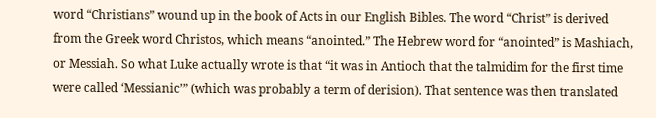word “Christians” wound up in the book of Acts in our English Bibles. The word “Christ” is derived from the Greek word Christos, which means “anointed.” The Hebrew word for “anointed” is Mashiach, or Messiah. So what Luke actually wrote is that “it was in Antioch that the talmidim for the first time were called ‘Messianic’” (which was probably a term of derision). That sentence was then translated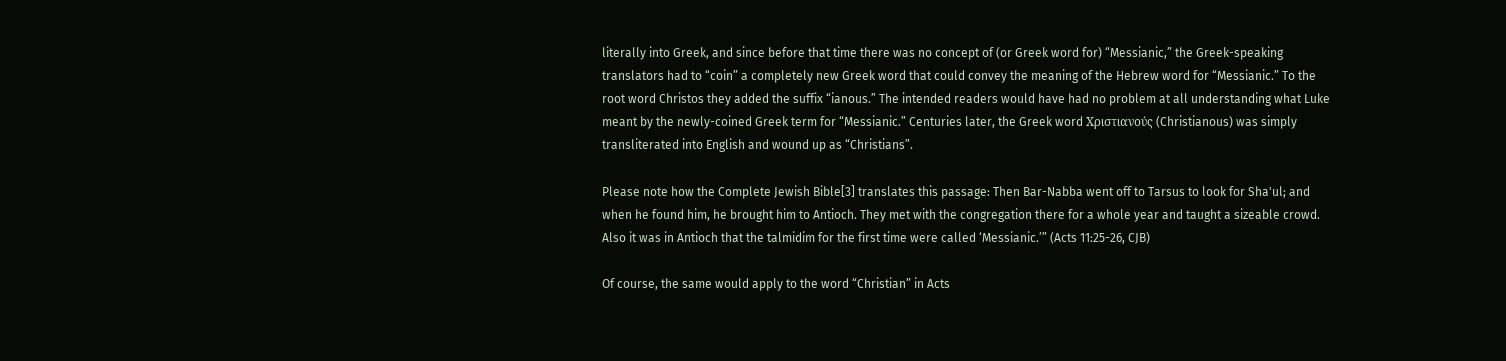literally into Greek, and since before that time there was no concept of (or Greek word for) “Messianic,” the Greek-speaking translators had to “coin” a completely new Greek word that could convey the meaning of the Hebrew word for “Messianic.” To the root word Christos they added the suffix “ianous.” The intended readers would have had no problem at all understanding what Luke meant by the newly-coined Greek term for “Messianic.” Centuries later, the Greek word Χριστιανούς (Christianous) was simply transliterated into English and wound up as “Christians”.

Please note how the Complete Jewish Bible[3] translates this passage: Then Bar-Nabba went off to Tarsus to look for Sha'ul; and when he found him, he brought him to Antioch. They met with the congregation there for a whole year and taught a sizeable crowd. Also it was in Antioch that the talmidim for the first time were called ‘Messianic.’” (Acts 11:25-26, CJB)

Of course, the same would apply to the word “Christian” in Acts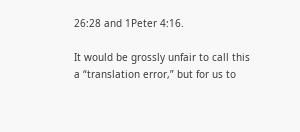26:28 and 1Peter 4:16.

It would be grossly unfair to call this a “translation error,” but for us to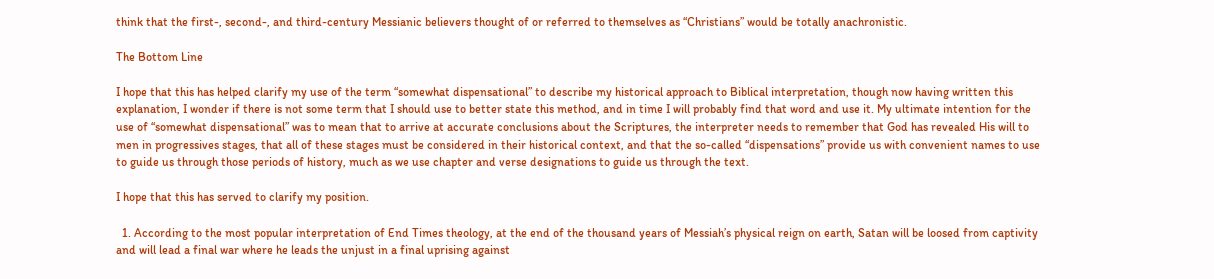think that the first-, second-, and third-century Messianic believers thought of or referred to themselves as “Christians” would be totally anachronistic.

The Bottom Line

I hope that this has helped clarify my use of the term “somewhat dispensational” to describe my historical approach to Biblical interpretation, though now having written this explanation, I wonder if there is not some term that I should use to better state this method, and in time I will probably find that word and use it. My ultimate intention for the use of “somewhat dispensational” was to mean that to arrive at accurate conclusions about the Scriptures, the interpreter needs to remember that God has revealed His will to men in progressives stages, that all of these stages must be considered in their historical context, and that the so-called “dispensations” provide us with convenient names to use to guide us through those periods of history, much as we use chapter and verse designations to guide us through the text.

I hope that this has served to clarify my position.

  1. According to the most popular interpretation of End Times theology, at the end of the thousand years of Messiah’s physical reign on earth, Satan will be loosed from captivity and will lead a final war where he leads the unjust in a final uprising against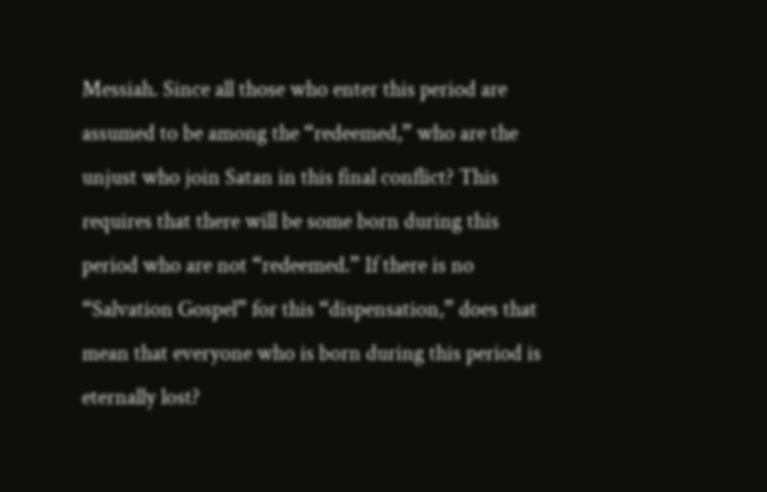Messiah. Since all those who enter this period are assumed to be among the “redeemed,” who are the unjust who join Satan in this final conflict? This requires that there will be some born during this period who are not “redeemed.” If there is no “Salvation Gospel” for this “dispensation,” does that mean that everyone who is born during this period is eternally lost?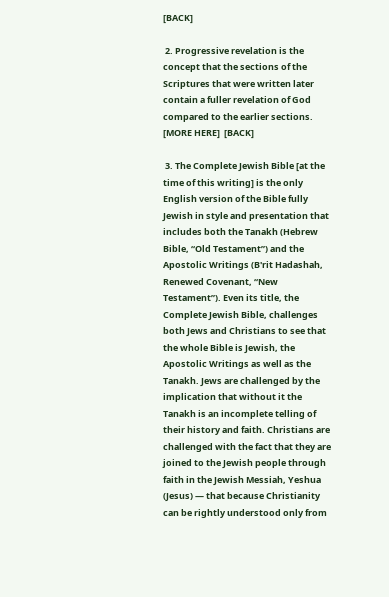[BACK]

 2. Progressive revelation is the concept that the sections of the Scriptures that were written later contain a fuller revelation of God compared to the earlier sections. [MORE HERE]  [BACK]

 3. The Complete Jewish Bible [at the time of this writing] is the only English version of the Bible fully Jewish in style and presentation that includes both the Tanakh (Hebrew Bible, “Old Testament”) and the Apostolic Writings (B'rit Hadashah, Renewed Covenant, “New Testament”). Even its title, the Complete Jewish Bible, challenges both Jews and Christians to see that the whole Bible is Jewish, the Apostolic Writings as well as the Tanakh. Jews are challenged by the implication that without it the Tanakh is an incomplete telling of their history and faith. Christians are challenged with the fact that they are joined to the Jewish people through faith in the Jewish Messiah, Yeshua (Jesus) — that because Christianity can be rightly understood only from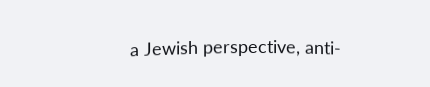a Jewish perspective, anti-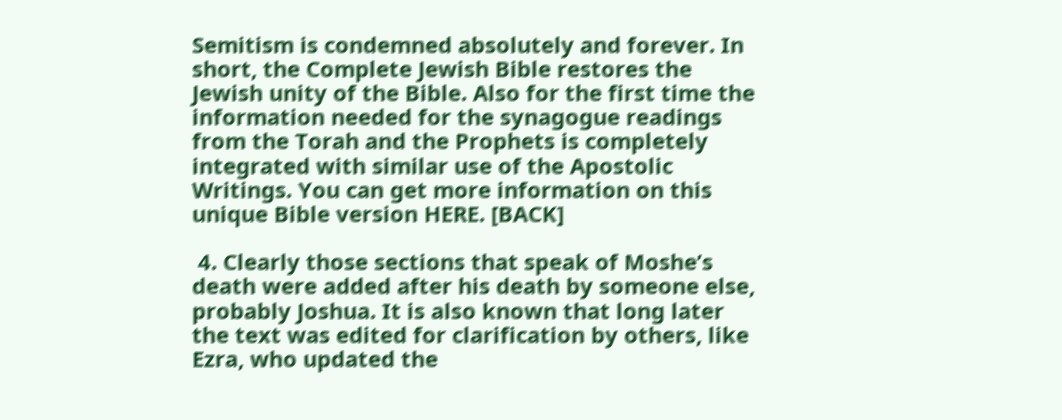Semitism is condemned absolutely and forever. In short, the Complete Jewish Bible restores the Jewish unity of the Bible. Also for the first time the information needed for the synagogue readings from the Torah and the Prophets is completely integrated with similar use of the Apostolic Writings. You can get more information on this unique Bible version HERE. [BACK]

 4. Clearly those sections that speak of Moshe’s death were added after his death by someone else, probably Joshua. It is also known that long later the text was edited for clarification by others, like Ezra, who updated the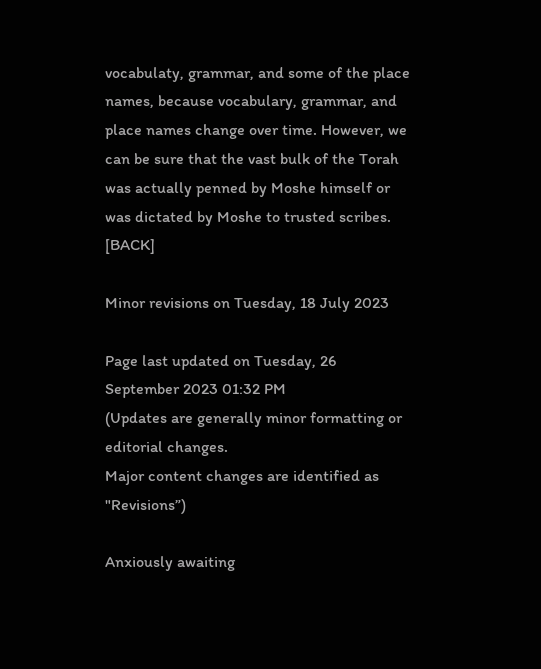vocabulaty, grammar, and some of the place names, because vocabulary, grammar, and place names change over time. However, we can be sure that the vast bulk of the Torah was actually penned by Moshe himself or was dictated by Moshe to trusted scribes. [BACK]

Minor revisions on Tuesday, 18 July 2023

Page last updated on Tuesday, 26 September 2023 01:32 PM
(Updates are generally minor formatting or editorial changes.
Major content changes are identified as "Revisions”)

Anxiously awaiting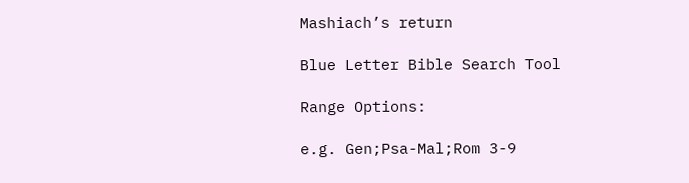Mashiach’s return

Blue Letter Bible Search Tool

Range Options:

e.g. Gen;Psa-Mal;Rom 3-9